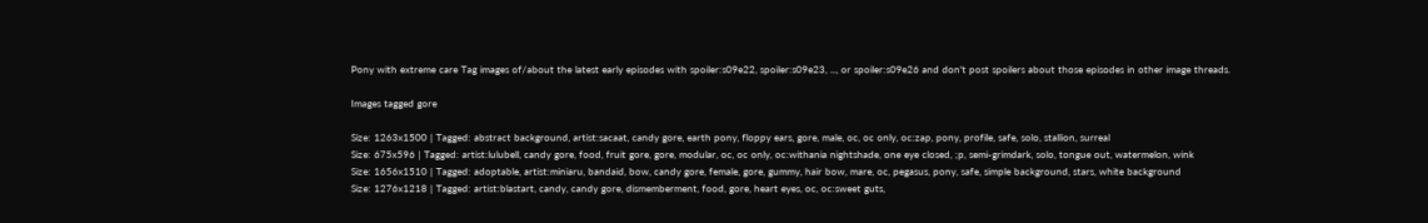Pony with extreme care Tag images of/about the latest early episodes with spoiler:s09e22, spoiler:s09e23, ..., or spoiler:s09e26 and don't post spoilers about those episodes in other image threads.

Images tagged gore

Size: 1263x1500 | Tagged: abstract background, artist:sacaat, candy gore, earth pony, floppy ears, gore, male, oc, oc only, oc:zap, pony, profile, safe, solo, stallion, surreal
Size: 675x596 | Tagged: artist:lulubell, candy gore, food, fruit gore, gore, modular, oc, oc only, oc:withania nightshade, one eye closed, ;p, semi-grimdark, solo, tongue out, watermelon, wink
Size: 1656x1510 | Tagged: adoptable, artist:miniaru, bandaid, bow, candy gore, female, gore, gummy, hair bow, mare, oc, pegasus, pony, safe, simple background, stars, white background
Size: 1276x1218 | Tagged: artist:blastart, candy, candy gore, dismemberment, food, gore, heart eyes, oc, oc:sweet guts,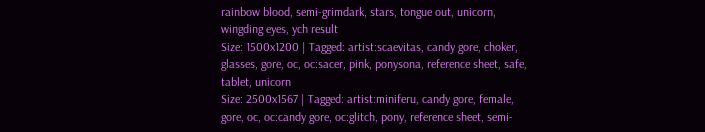rainbow blood, semi-grimdark, stars, tongue out, unicorn, wingding eyes, ych result
Size: 1500x1200 | Tagged: artist:scaevitas, candy gore, choker, glasses, gore, oc, oc:sacer, pink, ponysona, reference sheet, safe, tablet, unicorn
Size: 2500x1567 | Tagged: artist:miniferu, candy gore, female, gore, oc, oc:candy gore, oc:glitch, pony, reference sheet, semi-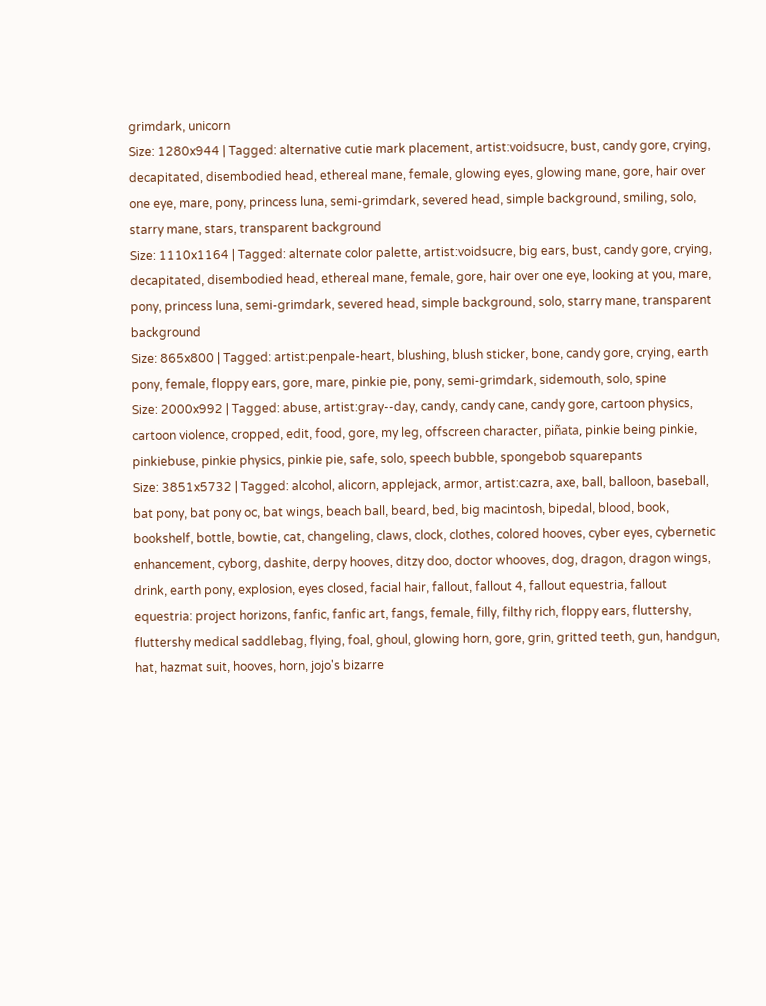grimdark, unicorn
Size: 1280x944 | Tagged: alternative cutie mark placement, artist:voidsucre, bust, candy gore, crying, decapitated, disembodied head, ethereal mane, female, glowing eyes, glowing mane, gore, hair over one eye, mare, pony, princess luna, semi-grimdark, severed head, simple background, smiling, solo, starry mane, stars, transparent background
Size: 1110x1164 | Tagged: alternate color palette, artist:voidsucre, big ears, bust, candy gore, crying, decapitated, disembodied head, ethereal mane, female, gore, hair over one eye, looking at you, mare, pony, princess luna, semi-grimdark, severed head, simple background, solo, starry mane, transparent background
Size: 865x800 | Tagged: artist:penpale-heart, blushing, blush sticker, bone, candy gore, crying, earth pony, female, floppy ears, gore, mare, pinkie pie, pony, semi-grimdark, sidemouth, solo, spine
Size: 2000x992 | Tagged: abuse, artist:gray--day, candy, candy cane, candy gore, cartoon physics, cartoon violence, cropped, edit, food, gore, my leg, offscreen character, piñata, pinkie being pinkie, pinkiebuse, pinkie physics, pinkie pie, safe, solo, speech bubble, spongebob squarepants
Size: 3851x5732 | Tagged: alcohol, alicorn, applejack, armor, artist:cazra, axe, ball, balloon, baseball, bat pony, bat pony oc, bat wings, beach ball, beard, bed, big macintosh, bipedal, blood, book, bookshelf, bottle, bowtie, cat, changeling, claws, clock, clothes, colored hooves, cyber eyes, cybernetic enhancement, cyborg, dashite, derpy hooves, ditzy doo, doctor whooves, dog, dragon, dragon wings, drink, earth pony, explosion, eyes closed, facial hair, fallout, fallout 4, fallout equestria, fallout equestria: project horizons, fanfic, fanfic art, fangs, female, filly, filthy rich, floppy ears, fluttershy, fluttershy medical saddlebag, flying, foal, ghoul, glowing horn, gore, grin, gritted teeth, gun, handgun, hat, hazmat suit, hooves, horn, jojo's bizarre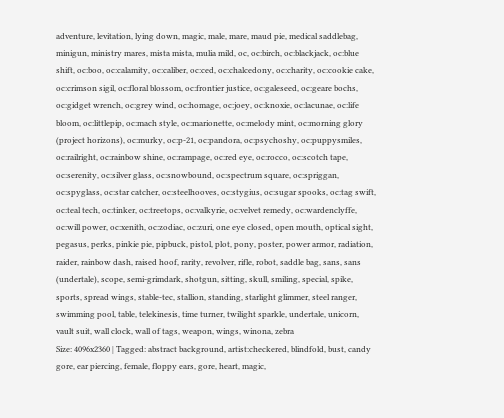adventure, levitation, lying down, magic, male, mare, maud pie, medical saddlebag, minigun, ministry mares, mista mista, mulia mild, oc, oc:birch, oc:blackjack, oc:blue shift, oc:boo, oc:calamity, oc:caliber, oc:ced, oc:chalcedony, oc:charity, oc:cookie cake, oc:crimson sigil, oc:floral blossom, oc:frontier justice, oc:galeseed, oc:geare bochs, oc:gidget wrench, oc:grey wind, oc:homage, oc:joey, oc:knoxie, oc:lacunae, oc:life bloom, oc:littlepip, oc:mach style, oc:marionette, oc:melody mint, oc:morning glory (project horizons), oc:murky, oc:p-21, oc:pandora, oc:psychoshy, oc:puppysmiles, oc:railright, oc:rainbow shine, oc:rampage, oc:red eye, oc:rocco, oc:scotch tape, oc:serenity, oc:silver glass, oc:snowbound, oc:spectrum square, oc:spriggan, oc:spyglass, oc:star catcher, oc:steelhooves, oc:stygius, oc:sugar spooks, oc:tag swift, oc:teal tech, oc:tinker, oc:treetops, oc:valkyrie, oc:velvet remedy, oc:wardenclyffe, oc:will power, oc:xenith, oc:zodiac, oc:zuri, one eye closed, open mouth, optical sight, pegasus, perks, pinkie pie, pipbuck, pistol, plot, pony, poster, power armor, radiation, raider, rainbow dash, raised hoof, rarity, revolver, rifle, robot, saddle bag, sans, sans (undertale), scope, semi-grimdark, shotgun, sitting, skull, smiling, special, spike, sports, spread wings, stable-tec, stallion, standing, starlight glimmer, steel ranger, swimming pool, table, telekinesis, time turner, twilight sparkle, undertale, unicorn, vault suit, wall clock, wall of tags, weapon, wings, winona, zebra
Size: 4096x2360 | Tagged: abstract background, artist:checkered, blindfold, bust, candy gore, ear piercing, female, floppy ears, gore, heart, magic,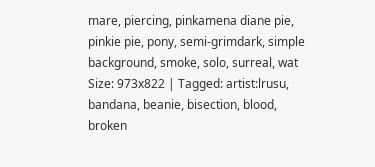mare, piercing, pinkamena diane pie, pinkie pie, pony, semi-grimdark, simple background, smoke, solo, surreal, wat
Size: 973x822 | Tagged: artist:lrusu, bandana, beanie, bisection, blood, broken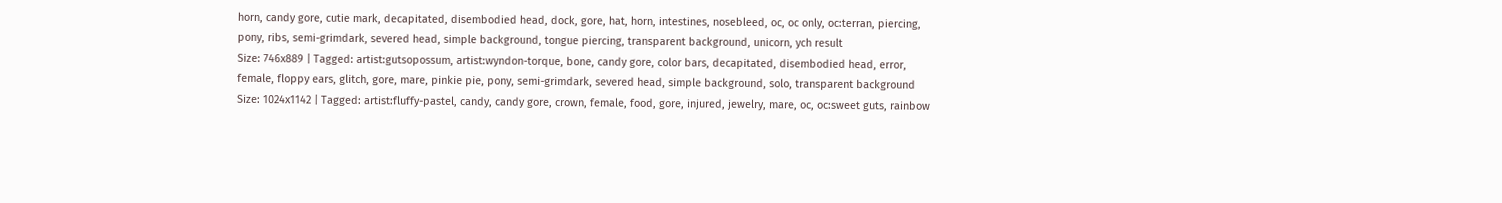horn, candy gore, cutie mark, decapitated, disembodied head, dock, gore, hat, horn, intestines, nosebleed, oc, oc only, oc:terran, piercing, pony, ribs, semi-grimdark, severed head, simple background, tongue piercing, transparent background, unicorn, ych result
Size: 746x889 | Tagged: artist:gutsopossum, artist:wyndon-torque, bone, candy gore, color bars, decapitated, disembodied head, error, female, floppy ears, glitch, gore, mare, pinkie pie, pony, semi-grimdark, severed head, simple background, solo, transparent background
Size: 1024x1142 | Tagged: artist:fluffy-pastel, candy, candy gore, crown, female, food, gore, injured, jewelry, mare, oc, oc:sweet guts, rainbow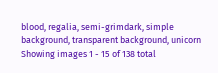blood, regalia, semi-grimdark, simple background, transparent background, unicorn
Showing images 1 - 15 of 138 total